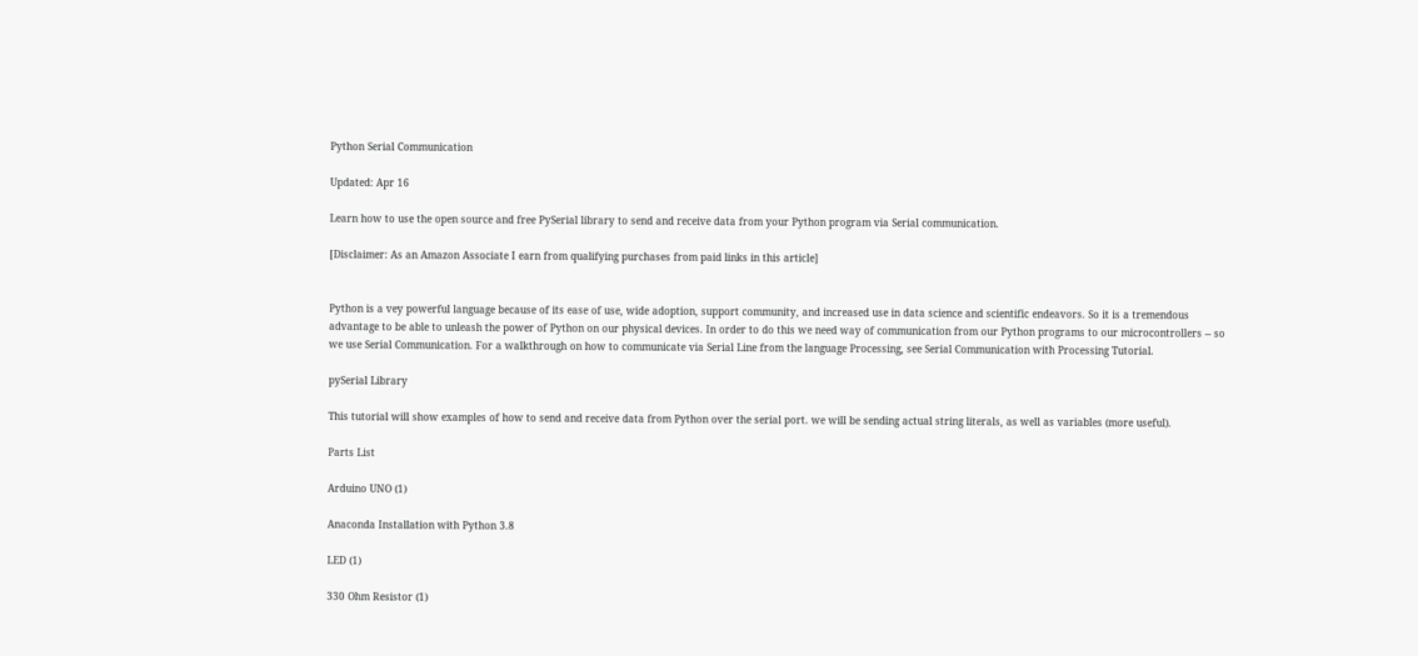Python Serial Communication

Updated: Apr 16

Learn how to use the open source and free PySerial library to send and receive data from your Python program via Serial communication.

[Disclaimer: As an Amazon Associate I earn from qualifying purchases from paid links in this article]


Python is a vey powerful language because of its ease of use, wide adoption, support community, and increased use in data science and scientific endeavors. So it is a tremendous advantage to be able to unleash the power of Python on our physical devices. In order to do this we need way of communication from our Python programs to our microcontrollers -- so we use Serial Communication. For a walkthrough on how to communicate via Serial Line from the language Processing, see Serial Communication with Processing Tutorial.

pySerial Library

This tutorial will show examples of how to send and receive data from Python over the serial port. we will be sending actual string literals, as well as variables (more useful).

Parts List

Arduino UNO (1)

Anaconda Installation with Python 3.8

LED (1)

330 Ohm Resistor (1)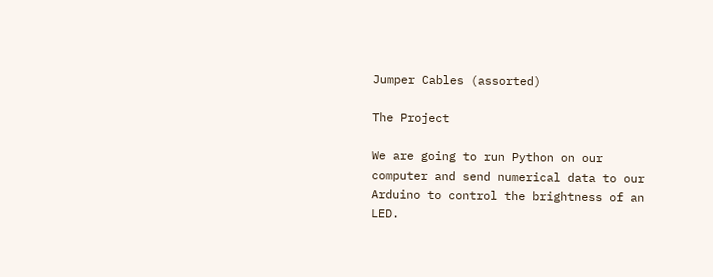Jumper Cables (assorted)

The Project

We are going to run Python on our computer and send numerical data to our Arduino to control the brightness of an LED.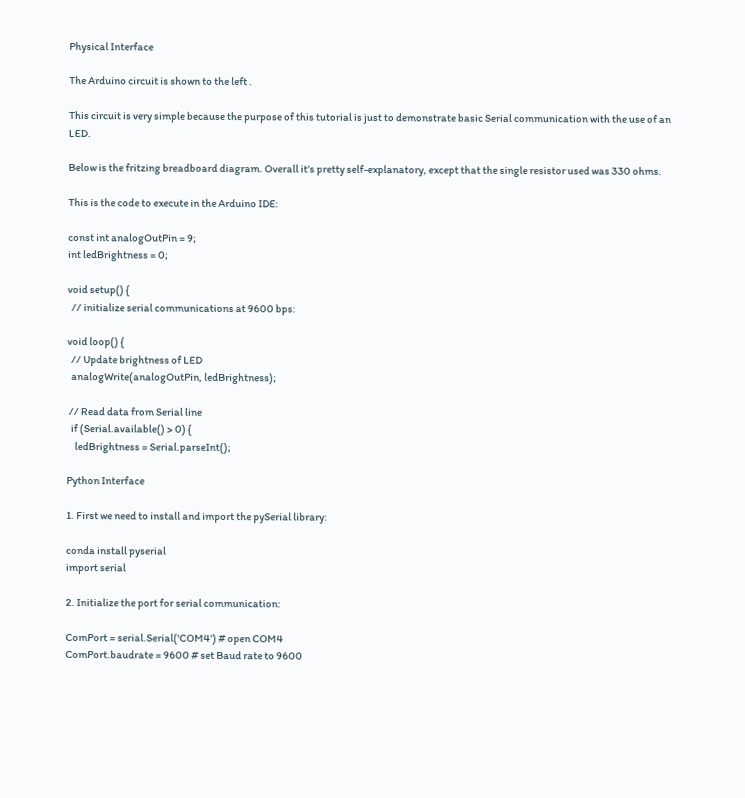Physical Interface

The Arduino circuit is shown to the left .

This circuit is very simple because the purpose of this tutorial is just to demonstrate basic Serial communication with the use of an LED.

Below is the fritzing breadboard diagram. Overall it's pretty self-explanatory, except that the single resistor used was 330 ohms.

This is the code to execute in the Arduino IDE:

const int analogOutPin = 9;
int ledBrightness = 0;

void setup() {
  // initialize serial communications at 9600 bps:

void loop() {
  // Update brightness of LED
  analogWrite(analogOutPin, ledBrightness);

 // Read data from Serial line
  if (Serial.available() > 0) {
    ledBrightness = Serial.parseInt();

Python Interface

1. First we need to install and import the pySerial library:

conda install pyserial
import serial

2. Initialize the port for serial communication:

ComPort = serial.Serial('COM4') # open COM4
ComPort.baudrate = 9600 # set Baud rate to 9600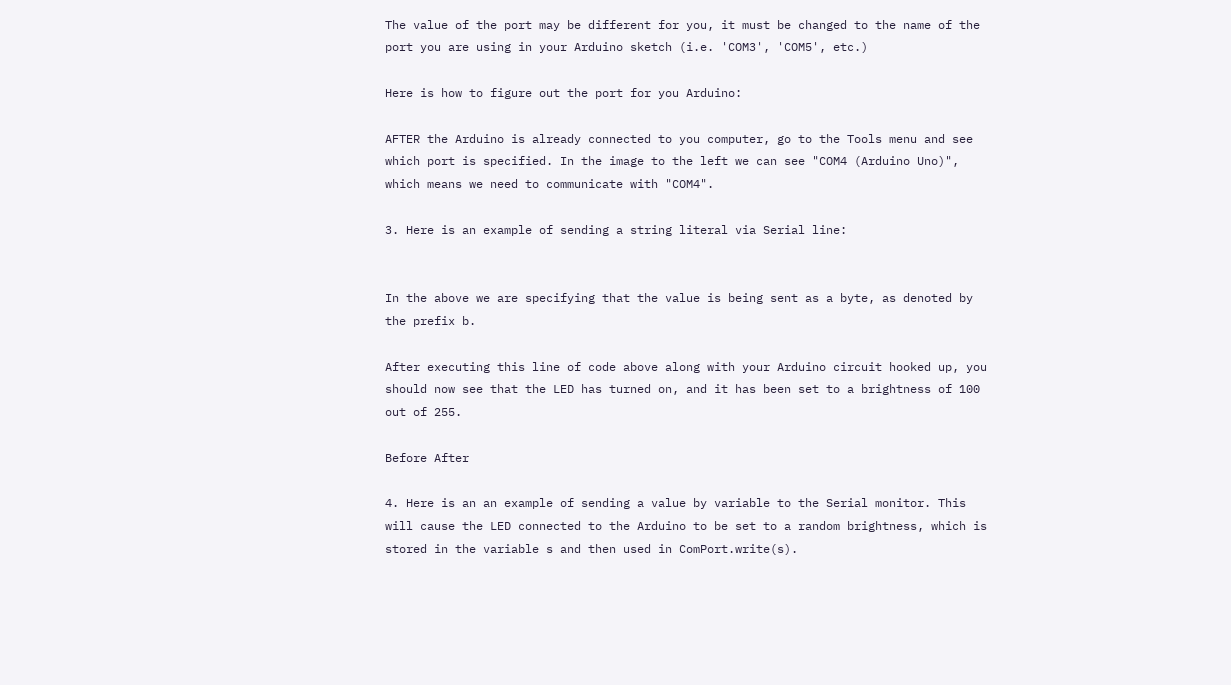The value of the port may be different for you, it must be changed to the name of the port you are using in your Arduino sketch (i.e. 'COM3', 'COM5', etc.)

Here is how to figure out the port for you Arduino:

AFTER the Arduino is already connected to you computer, go to the Tools menu and see which port is specified. In the image to the left we can see "COM4 (Arduino Uno)", which means we need to communicate with "COM4".

3. Here is an example of sending a string literal via Serial line:


In the above we are specifying that the value is being sent as a byte, as denoted by the prefix b.

After executing this line of code above along with your Arduino circuit hooked up, you should now see that the LED has turned on, and it has been set to a brightness of 100 out of 255.

Before After

4. Here is an an example of sending a value by variable to the Serial monitor. This will cause the LED connected to the Arduino to be set to a random brightness, which is stored in the variable s and then used in ComPort.write(s).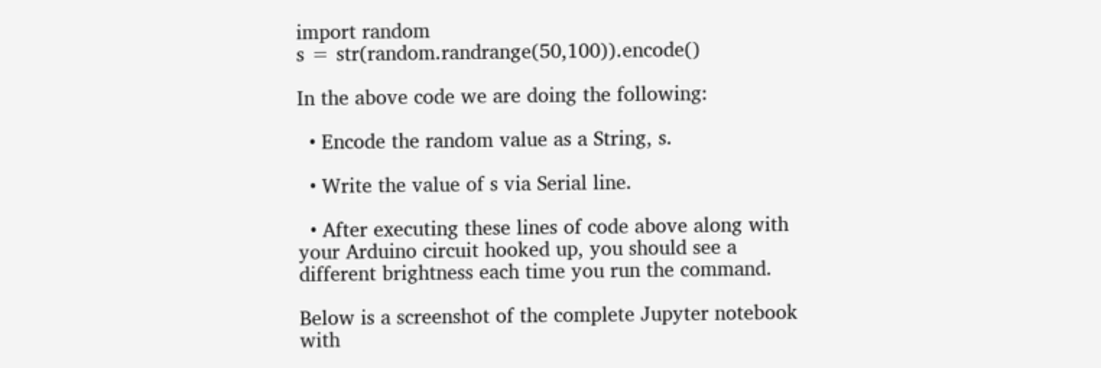import random
s = str(random.randrange(50,100)).encode()

In the above code we are doing the following:

  • Encode the random value as a String, s.

  • Write the value of s via Serial line.

  • After executing these lines of code above along with your Arduino circuit hooked up, you should see a different brightness each time you run the command.

Below is a screenshot of the complete Jupyter notebook with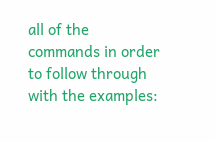all of the commands in order to follow through with the examples: